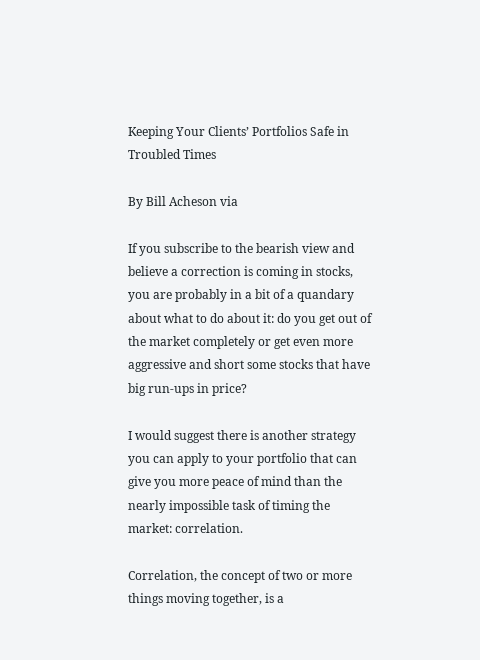Keeping Your Clients’ Portfolios Safe in Troubled Times

By Bill Acheson via

If you subscribe to the bearish view and believe a correction is coming in stocks, you are probably in a bit of a quandary about what to do about it: do you get out of the market completely or get even more aggressive and short some stocks that have big run-ups in price?

I would suggest there is another strategy you can apply to your portfolio that can give you more peace of mind than the nearly impossible task of timing the market: correlation.

Correlation, the concept of two or more things moving together, is a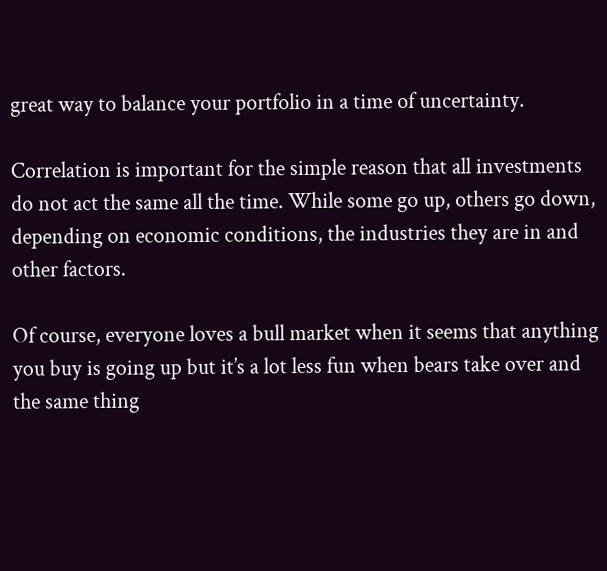great way to balance your portfolio in a time of uncertainty.

Correlation is important for the simple reason that all investments do not act the same all the time. While some go up, others go down, depending on economic conditions, the industries they are in and other factors.

Of course, everyone loves a bull market when it seems that anything you buy is going up but it’s a lot less fun when bears take over and the same thing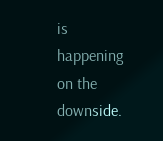is happening on the downside.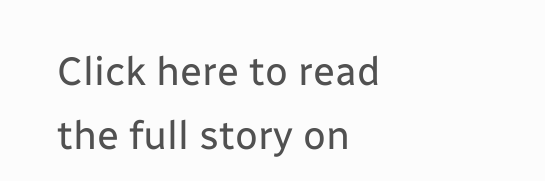Click here to read the full story on